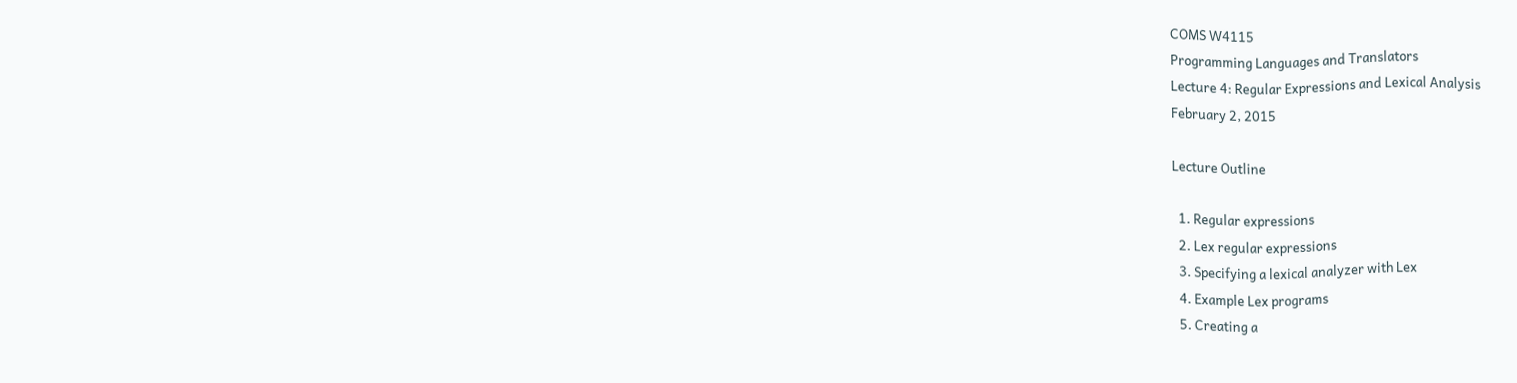COMS W4115
Programming Languages and Translators
Lecture 4: Regular Expressions and Lexical Analysis
February 2, 2015

Lecture Outline

  1. Regular expressions
  2. Lex regular expressions
  3. Specifying a lexical analyzer with Lex
  4. Example Lex programs
  5. Creating a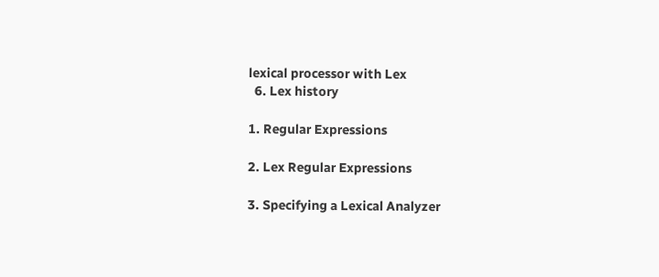lexical processor with Lex
  6. Lex history

1. Regular Expressions

2. Lex Regular Expressions

3. Specifying a Lexical Analyzer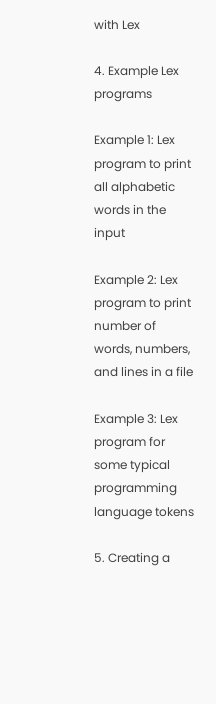with Lex

4. Example Lex programs

Example 1: Lex program to print all alphabetic words in the input

Example 2: Lex program to print number of words, numbers, and lines in a file

Example 3: Lex program for some typical programming language tokens

5. Creating a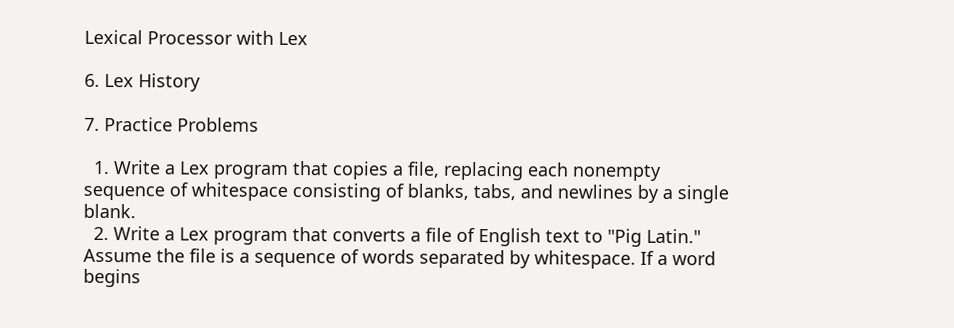Lexical Processor with Lex

6. Lex History

7. Practice Problems

  1. Write a Lex program that copies a file, replacing each nonempty sequence of whitespace consisting of blanks, tabs, and newlines by a single blank.
  2. Write a Lex program that converts a file of English text to "Pig Latin." Assume the file is a sequence of words separated by whitespace. If a word begins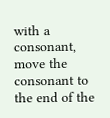with a consonant, move the consonant to the end of the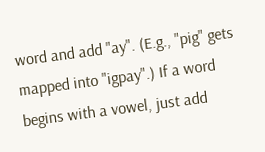word and add "ay". (E.g., "pig" gets mapped into "igpay".) If a word begins with a vowel, just add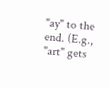"ay" to the end. (E.g., "art" gets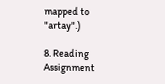mapped to "artay".)

8. Reading Assignment